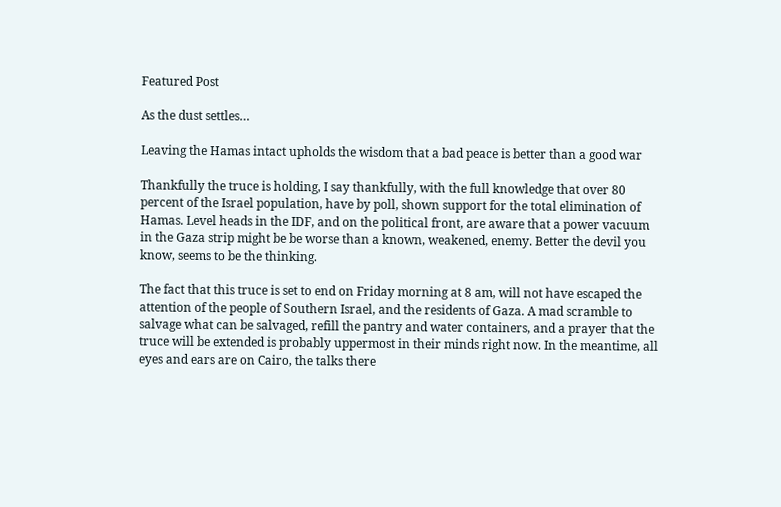Featured Post

As the dust settles…

Leaving the Hamas intact upholds the wisdom that a bad peace is better than a good war

Thankfully the truce is holding, I say thankfully, with the full knowledge that over 80 percent of the Israel population, have by poll, shown support for the total elimination of Hamas. Level heads in the IDF, and on the political front, are aware that a power vacuum in the Gaza strip might be be worse than a known, weakened, enemy. Better the devil you know, seems to be the thinking.

The fact that this truce is set to end on Friday morning at 8 am, will not have escaped the attention of the people of Southern Israel, and the residents of Gaza. A mad scramble to salvage what can be salvaged, refill the pantry and water containers, and a prayer that the truce will be extended is probably uppermost in their minds right now. In the meantime, all eyes and ears are on Cairo, the talks there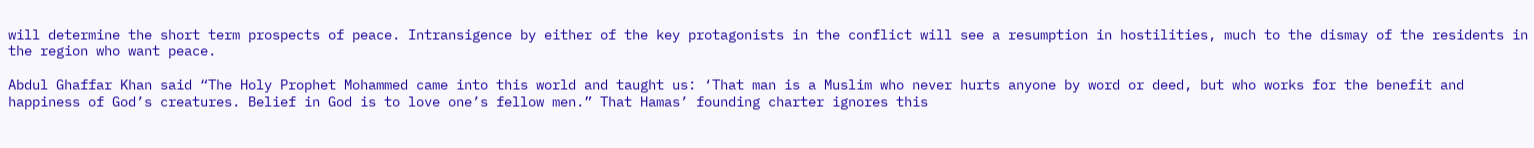will determine the short term prospects of peace. Intransigence by either of the key protagonists in the conflict will see a resumption in hostilities, much to the dismay of the residents in the region who want peace.

Abdul Ghaffar Khan said “The Holy Prophet Mohammed came into this world and taught us: ‘That man is a Muslim who never hurts anyone by word or deed, but who works for the benefit and happiness of God’s creatures. Belief in God is to love one’s fellow men.” That Hamas’ founding charter ignores this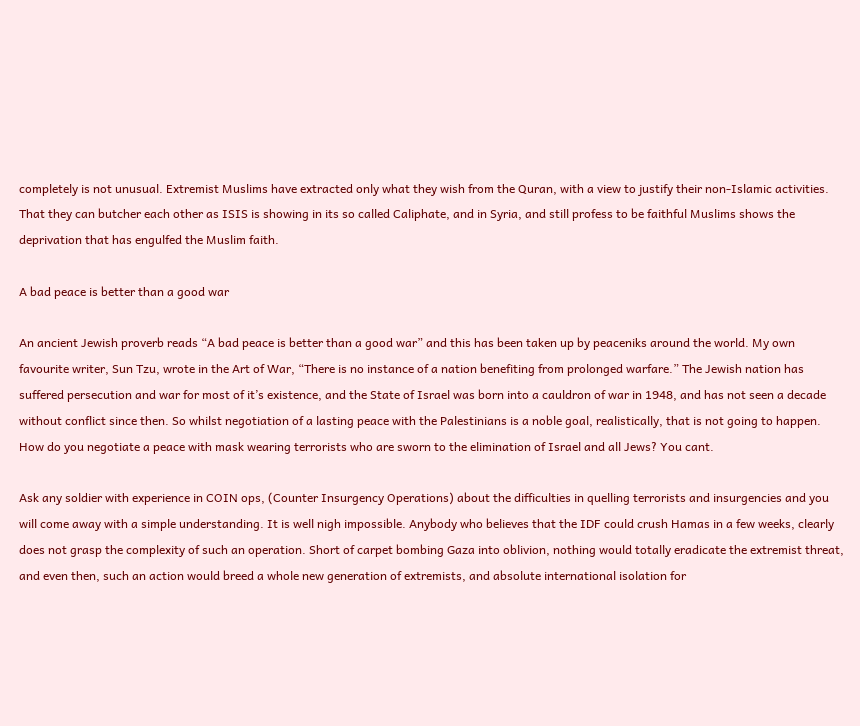completely is not unusual. Extremist Muslims have extracted only what they wish from the Quran, with a view to justify their non-Islamic activities. That they can butcher each other as ISIS is showing in its so called Caliphate, and in Syria, and still profess to be faithful Muslims shows the deprivation that has engulfed the Muslim faith.

A bad peace is better than a good war

An ancient Jewish proverb reads “A bad peace is better than a good war” and this has been taken up by peaceniks around the world. My own favourite writer, Sun Tzu, wrote in the Art of War, “There is no instance of a nation benefiting from prolonged warfare.” The Jewish nation has suffered persecution and war for most of it’s existence, and the State of Israel was born into a cauldron of war in 1948, and has not seen a decade without conflict since then. So whilst negotiation of a lasting peace with the Palestinians is a noble goal, realistically, that is not going to happen. How do you negotiate a peace with mask wearing terrorists who are sworn to the elimination of Israel and all Jews? You cant.

Ask any soldier with experience in COIN ops, (Counter Insurgency Operations) about the difficulties in quelling terrorists and insurgencies and you will come away with a simple understanding. It is well nigh impossible. Anybody who believes that the IDF could crush Hamas in a few weeks, clearly does not grasp the complexity of such an operation. Short of carpet bombing Gaza into oblivion, nothing would totally eradicate the extremist threat, and even then, such an action would breed a whole new generation of extremists, and absolute international isolation for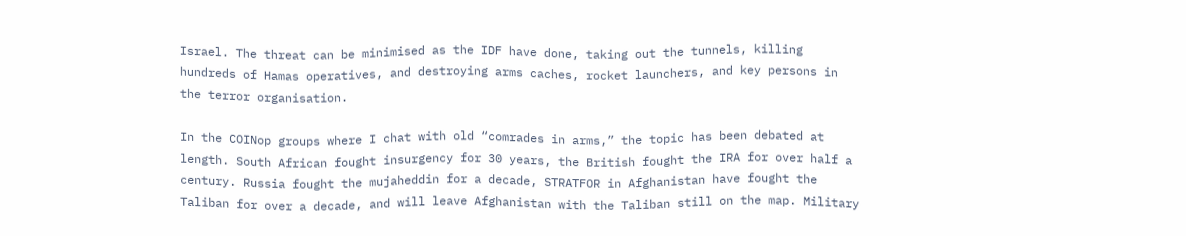Israel. The threat can be minimised as the IDF have done, taking out the tunnels, killing hundreds of Hamas operatives, and destroying arms caches, rocket launchers, and key persons in the terror organisation.

In the COINop groups where I chat with old “comrades in arms,” the topic has been debated at length. South African fought insurgency for 30 years, the British fought the IRA for over half a century. Russia fought the mujaheddin for a decade, STRATFOR in Afghanistan have fought the Taliban for over a decade, and will leave Afghanistan with the Taliban still on the map. Military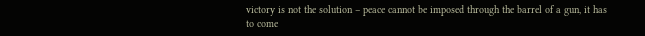victory is not the solution – peace cannot be imposed through the barrel of a gun, it has to come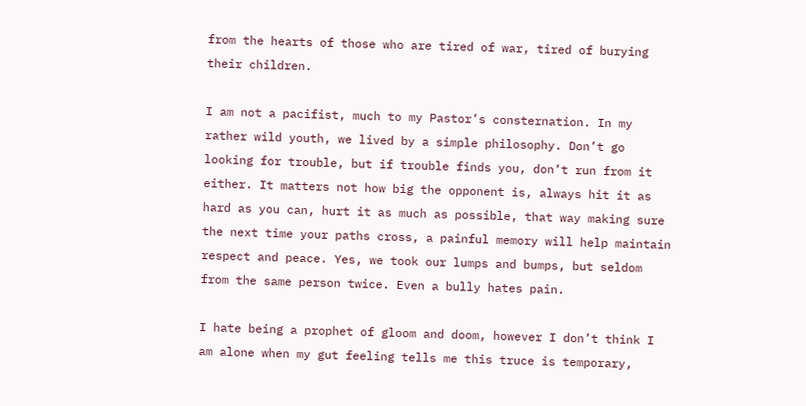from the hearts of those who are tired of war, tired of burying their children.

I am not a pacifist, much to my Pastor’s consternation. In my rather wild youth, we lived by a simple philosophy. Don’t go looking for trouble, but if trouble finds you, don’t run from it either. It matters not how big the opponent is, always hit it as hard as you can, hurt it as much as possible, that way making sure the next time your paths cross, a painful memory will help maintain respect and peace. Yes, we took our lumps and bumps, but seldom from the same person twice. Even a bully hates pain.

I hate being a prophet of gloom and doom, however I don’t think I am alone when my gut feeling tells me this truce is temporary,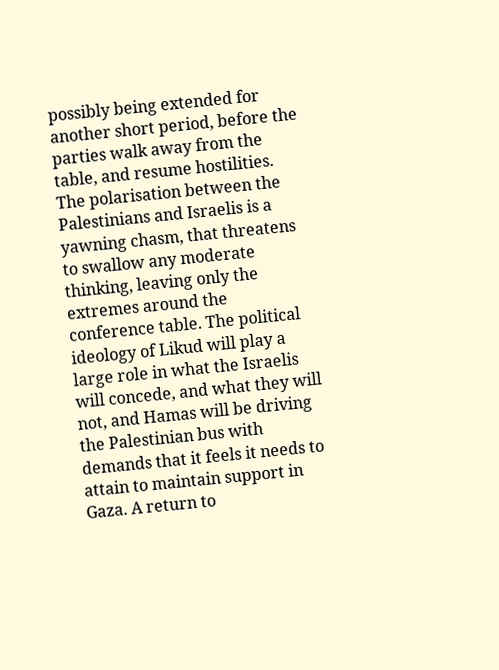possibly being extended for another short period, before the parties walk away from the table, and resume hostilities. The polarisation between the Palestinians and Israelis is a yawning chasm, that threatens to swallow any moderate thinking, leaving only the extremes around the conference table. The political ideology of Likud will play a large role in what the Israelis will concede, and what they will not, and Hamas will be driving the Palestinian bus with demands that it feels it needs to attain to maintain support in Gaza. A return to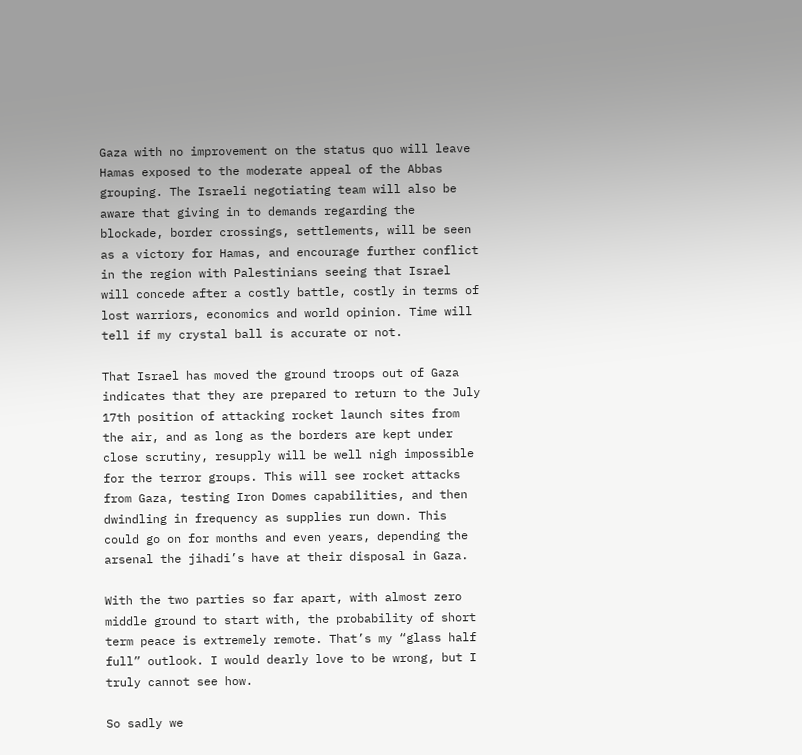Gaza with no improvement on the status quo will leave Hamas exposed to the moderate appeal of the Abbas grouping. The Israeli negotiating team will also be aware that giving in to demands regarding the blockade, border crossings, settlements, will be seen as a victory for Hamas, and encourage further conflict in the region with Palestinians seeing that Israel will concede after a costly battle, costly in terms of lost warriors, economics and world opinion. Time will tell if my crystal ball is accurate or not.

That Israel has moved the ground troops out of Gaza indicates that they are prepared to return to the July 17th position of attacking rocket launch sites from the air, and as long as the borders are kept under close scrutiny, resupply will be well nigh impossible for the terror groups. This will see rocket attacks from Gaza, testing Iron Domes capabilities, and then dwindling in frequency as supplies run down. This could go on for months and even years, depending the arsenal the jihadi’s have at their disposal in Gaza.

With the two parties so far apart, with almost zero middle ground to start with, the probability of short term peace is extremely remote. That’s my “glass half full” outlook. I would dearly love to be wrong, but I truly cannot see how.

So sadly we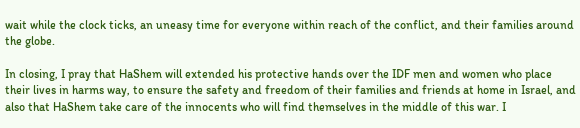wait while the clock ticks, an uneasy time for everyone within reach of the conflict, and their families around the globe.

In closing, I pray that HaShem will extended his protective hands over the IDF men and women who place their lives in harms way, to ensure the safety and freedom of their families and friends at home in Israel, and also that HaShem take care of the innocents who will find themselves in the middle of this war. I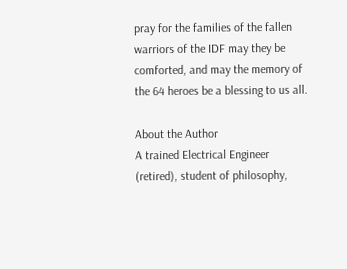pray for the families of the fallen warriors of the IDF may they be comforted, and may the memory of the 64 heroes be a blessing to us all.

About the Author
A trained Electrical Engineer (retired), student of philosophy,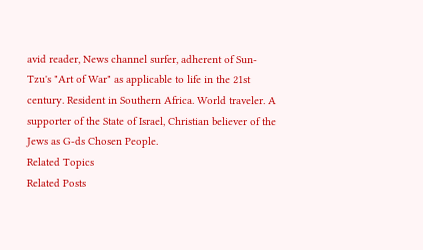avid reader, News channel surfer, adherent of Sun-Tzu's "Art of War" as applicable to life in the 21st century. Resident in Southern Africa. World traveler. A supporter of the State of Israel, Christian believer of the Jews as G-ds Chosen People.
Related Topics
Related Posts